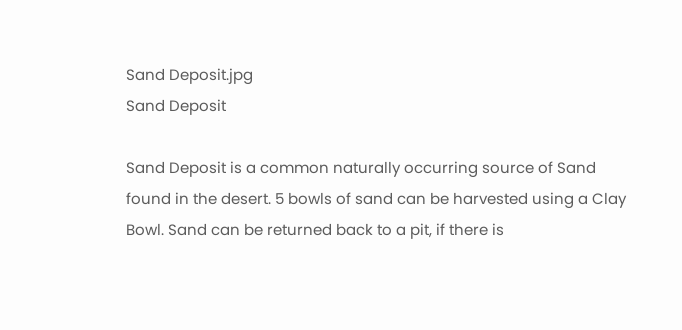Sand Deposit.jpg
Sand Deposit

Sand Deposit is a common naturally occurring source of Sand found in the desert. 5 bowls of sand can be harvested using a Clay Bowl. Sand can be returned back to a pit, if there is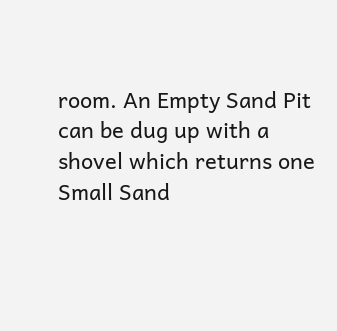room. An Empty Sand Pit can be dug up with a shovel which returns one Small Sand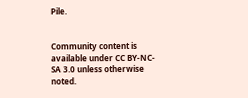Pile.


Community content is available under CC BY-NC-SA 3.0 unless otherwise noted.